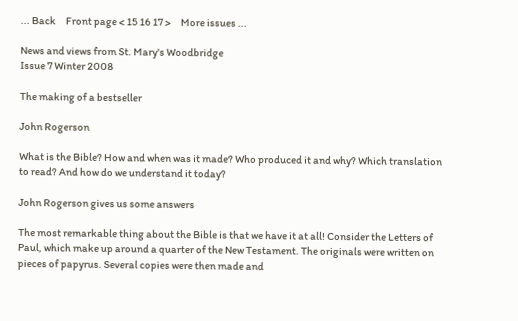... Back     Front page < 15 16 17 >     More issues ...

News and views from St. Mary's Woodbridge
Issue 7 Winter 2008

The making of a bestseller

John Rogerson

What is the Bible? How and when was it made? Who produced it and why? Which translation to read? And how do we understand it today?

John Rogerson gives us some answers

The most remarkable thing about the Bible is that we have it at all! Consider the Letters of Paul, which make up around a quarter of the New Testament. The originals were written on pieces of papyrus. Several copies were then made and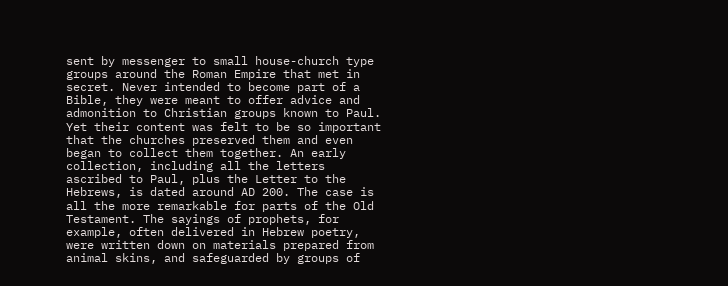sent by messenger to small house-church type groups around the Roman Empire that met in secret. Never intended to become part of a Bible, they were meant to offer advice and admonition to Christian groups known to Paul. Yet their content was felt to be so important that the churches preserved them and even began to collect them together. An early collection, including all the letters ascribed to Paul, plus the Letter to the Hebrews, is dated around AD 200. The case is all the more remarkable for parts of the Old Testament. The sayings of prophets, for example, often delivered in Hebrew poetry, were written down on materials prepared from animal skins, and safeguarded by groups of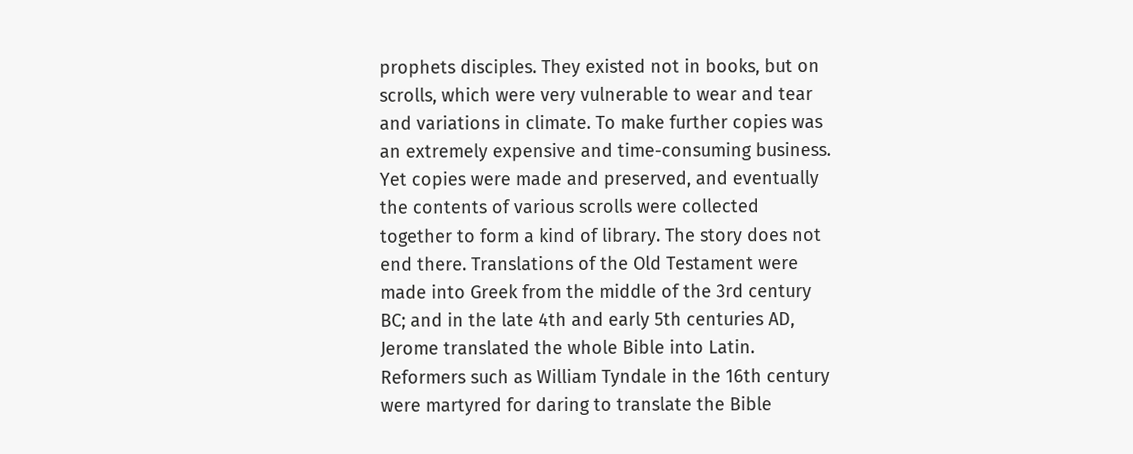prophets disciples. They existed not in books, but on scrolls, which were very vulnerable to wear and tear and variations in climate. To make further copies was an extremely expensive and time-consuming business. Yet copies were made and preserved, and eventually the contents of various scrolls were collected together to form a kind of library. The story does not end there. Translations of the Old Testament were made into Greek from the middle of the 3rd century BC; and in the late 4th and early 5th centuries AD, Jerome translated the whole Bible into Latin. Reformers such as William Tyndale in the 16th century were martyred for daring to translate the Bible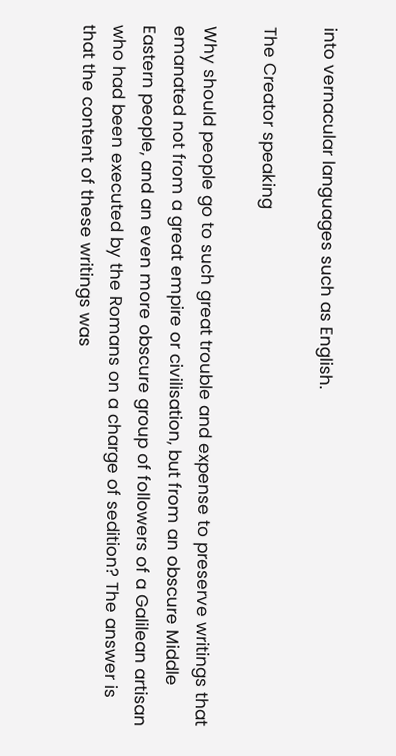into vernacular languages such as English.

The Creator speaking

Why should people go to such great trouble and expense to preserve writings that emanated not from a great empire or civilisation, but from an obscure Middle Eastern people, and an even more obscure group of followers of a Galilean artisan who had been executed by the Romans on a charge of sedition? The answer is that the content of these writings was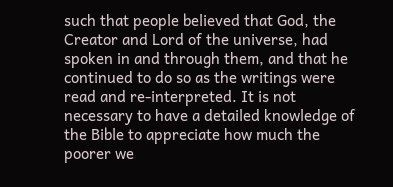such that people believed that God, the Creator and Lord of the universe, had spoken in and through them, and that he continued to do so as the writings were read and re-interpreted. It is not necessary to have a detailed knowledge of the Bible to appreciate how much the poorer we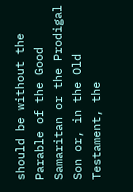should be without the Parable of the Good Samaritan or the Prodigal Son or, in the Old Testament, the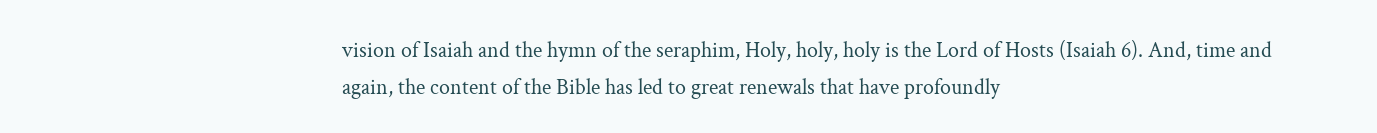vision of Isaiah and the hymn of the seraphim, Holy, holy, holy is the Lord of Hosts (Isaiah 6). And, time and again, the content of the Bible has led to great renewals that have profoundly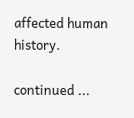affected human history.

continued ...